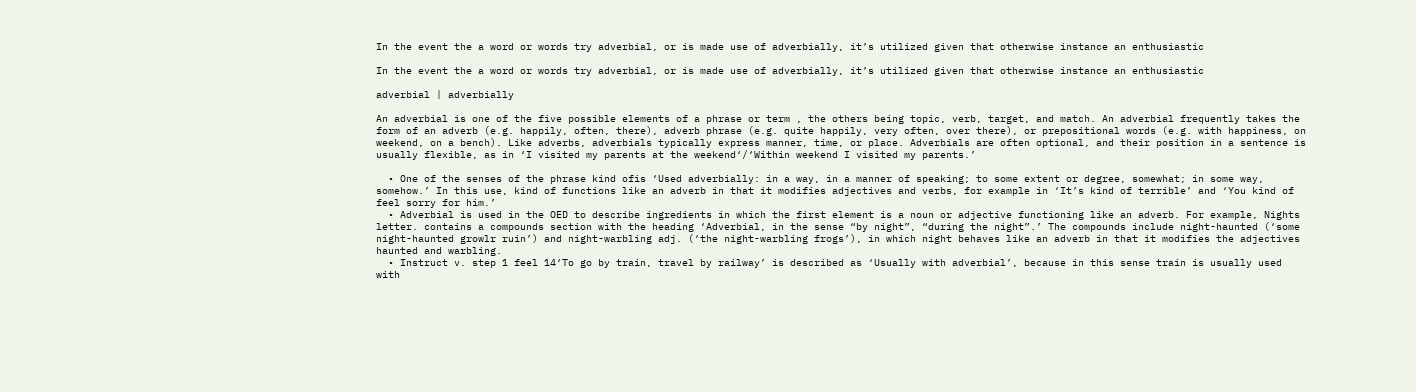In the event the a word or words try adverbial, or is made use of adverbially, it’s utilized given that otherwise instance an enthusiastic

In the event the a word or words try adverbial, or is made use of adverbially, it’s utilized given that otherwise instance an enthusiastic

adverbial | adverbially

An adverbial is one of the five possible elements of a phrase or term , the others being topic, verb, target, and match. An adverbial frequently takes the form of an adverb (e.g. happily, often, there), adverb phrase (e.g. quite happily, very often, over there), or prepositional words (e.g. with happiness, on weekend, on a bench). Like adverbs, adverbials typically express manner, time, or place. Adverbials are often optional, and their position in a sentence is usually flexible, as in ‘I visited my parents at the weekend‘/‘Within weekend I visited my parents.’

  • One of the senses of the phrase kind ofis ‘Used adverbially: in a way, in a manner of speaking; to some extent or degree, somewhat; in some way, somehow.’ In this use, kind of functions like an adverb in that it modifies adjectives and verbs, for example in ‘It’s kind of terrible’ and ‘You kind of feel sorry for him.’
  • Adverbial is used in the OED to describe ingredients in which the first element is a noun or adjective functioning like an adverb. For example, Nights letter. contains a compounds section with the heading ‘Adverbial, in the sense “by night”, “during the night”.’ The compounds include night-haunted (‘some night-haunted growlr ruin’) and night-warbling adj. (‘the night-warbling frogs’), in which night behaves like an adverb in that it modifies the adjectives haunted and warbling.
  • Instruct v. step 1 feel 14‘To go by train, travel by railway’ is described as ‘Usually with adverbial’, because in this sense train is usually used with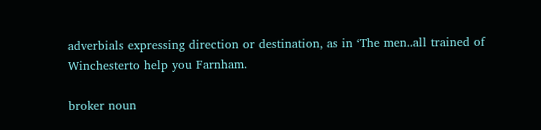adverbials expressing direction or destination, as in ‘The men..all trained of Winchesterto help you Farnham.

broker noun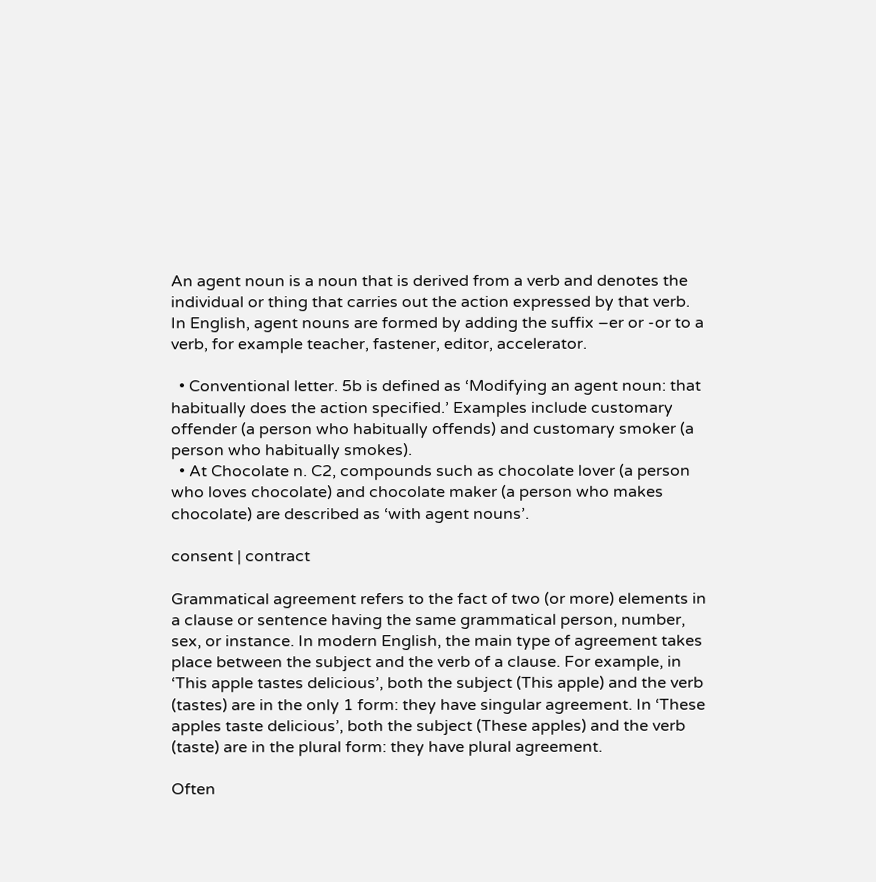An agent noun is a noun that is derived from a verb and denotes the individual or thing that carries out the action expressed by that verb. In English, agent nouns are formed by adding the suffix –er or -or to a verb, for example teacher, fastener, editor, accelerator.

  • Conventional letter. 5b is defined as ‘Modifying an agent noun: that habitually does the action specified.’ Examples include customary offender (a person who habitually offends) and customary smoker (a person who habitually smokes).
  • At Chocolate n. C2, compounds such as chocolate lover (a person who loves chocolate) and chocolate maker (a person who makes chocolate) are described as ‘with agent nouns’.

consent | contract

Grammatical agreement refers to the fact of two (or more) elements in a clause or sentence having the same grammatical person, number, sex, or instance. In modern English, the main type of agreement takes place between the subject and the verb of a clause. For example, in ‘This apple tastes delicious’, both the subject (This apple) and the verb (tastes) are in the only 1 form: they have singular agreement. In ‘These apples taste delicious’, both the subject (These apples) and the verb (taste) are in the plural form: they have plural agreement.

Often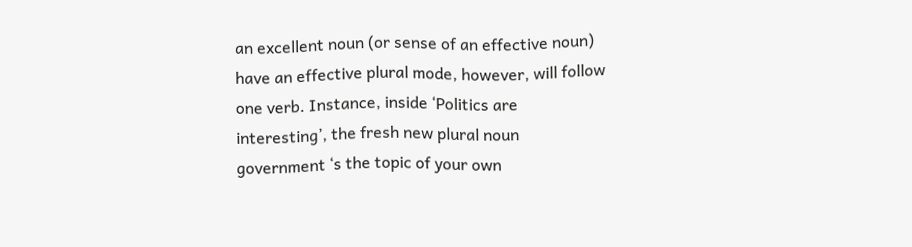an excellent noun (or sense of an effective noun) have an effective plural mode, however, will follow one verb. Instance, inside ‘Politics are interesting’, the fresh new plural noun government ‘s the topic of your own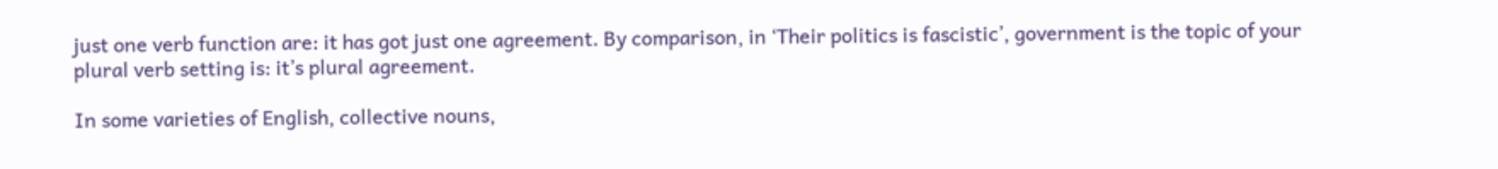just one verb function are: it has got just one agreement. By comparison, in ‘Their politics is fascistic’, government is the topic of your plural verb setting is: it’s plural agreement.

In some varieties of English, collective nouns,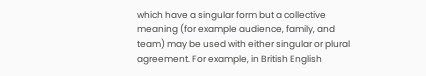which have a singular form but a collective meaning (for example audience, family, and team) may be used with either singular or plural agreement. For example, in British English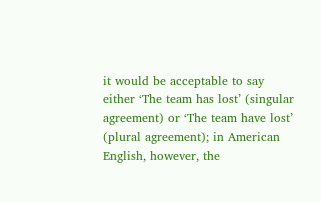it would be acceptable to say either ‘The team has lost’ (singular agreement) or ‘The team have lost’ (plural agreement); in American English, however, the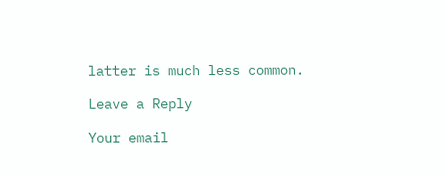latter is much less common.

Leave a Reply

Your email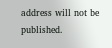address will not be published.